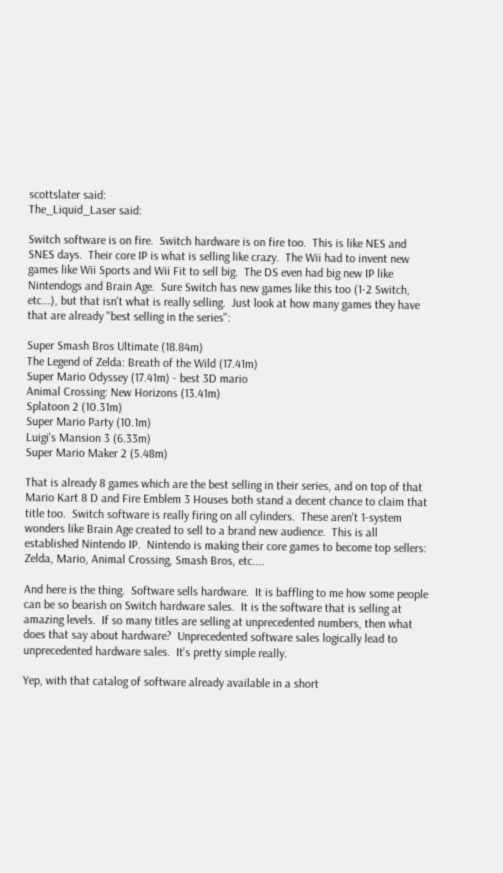scottslater said:
The_Liquid_Laser said:

Switch software is on fire.  Switch hardware is on fire too.  This is like NES and SNES days.  Their core IP is what is selling like crazy.  The Wii had to invent new games like Wii Sports and Wii Fit to sell big.  The DS even had big new IP like Nintendogs and Brain Age.  Sure Switch has new games like this too (1-2 Switch, etc...), but that isn't what is really selling.  Just look at how many games they have that are already "best selling in the series":

Super Smash Bros Ultimate (18.84m)
The Legend of Zelda: Breath of the Wild (17.41m)
Super Mario Odyssey (17.41m) - best 3D mario
Animal Crossing: New Horizons (13.41m)
Splatoon 2 (10.31m)
Super Mario Party (10.1m)
Luigi's Mansion 3 (6.33m)
Super Mario Maker 2 (5.48m)

That is already 8 games which are the best selling in their series, and on top of that Mario Kart 8 D and Fire Emblem 3 Houses both stand a decent chance to claim that title too.  Switch software is really firing on all cylinders.  These aren't 1-system wonders like Brain Age created to sell to a brand new audience.  This is all established Nintendo IP.  Nintendo is making their core games to become top sellers: Zelda, Mario, Animal Crossing, Smash Bros, etc....

And here is the thing.  Software sells hardware.  It is baffling to me how some people can be so bearish on Switch hardware sales.  It is the software that is selling at amazing levels.  If so many titles are selling at unprecedented numbers, then what does that say about hardware?  Unprecedented software sales logically lead to unprecedented hardware sales.  It's pretty simple really.

Yep, with that catalog of software already available in a short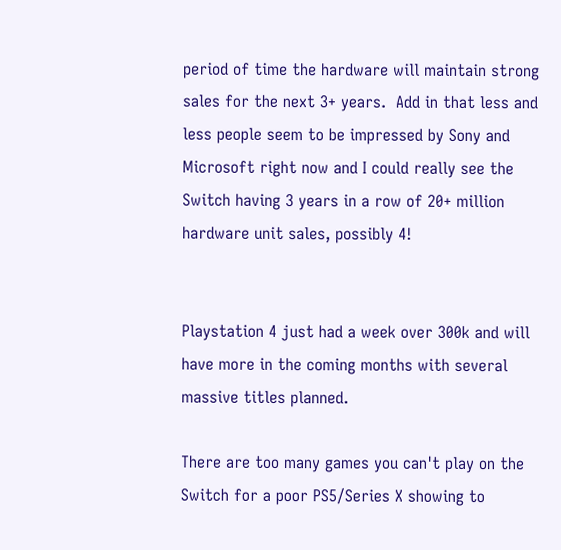period of time the hardware will maintain strong sales for the next 3+ years.  Add in that less and less people seem to be impressed by Sony and Microsoft right now and I could really see the Switch having 3 years in a row of 20+ million hardware unit sales, possibly 4!


Playstation 4 just had a week over 300k and will have more in the coming months with several massive titles planned.

There are too many games you can't play on the Switch for a poor PS5/Series X showing to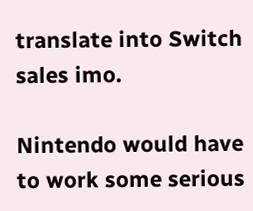translate into Switch sales imo.

Nintendo would have to work some serious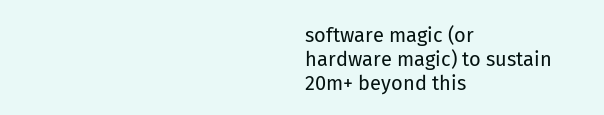software magic (or hardware magic) to sustain 20m+ beyond this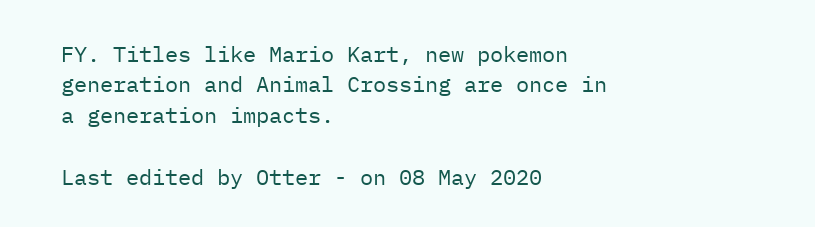FY. Titles like Mario Kart, new pokemon generation and Animal Crossing are once in a generation impacts.

Last edited by Otter - on 08 May 2020